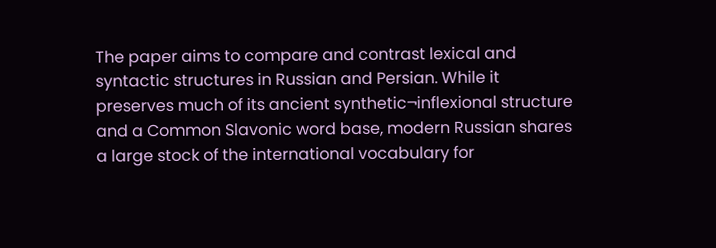The paper aims to compare and contrast lexical and syntactic structures in Russian and Persian. While it preserves much of its ancient synthetic¬inflexional structure and a Common Slavonic word base, modern Russian shares a large stock of the international vocabulary for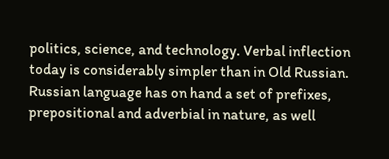politics, science, and technology. Verbal inflection today is considerably simpler than in Old Russian. Russian language has on hand a set of prefixes, prepositional and adverbial in nature, as well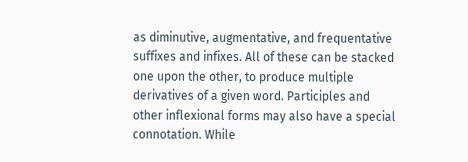as diminutive, augmentative, and frequentative suffixes and infixes. All of these can be stacked one upon the other, to produce multiple derivatives of a given word. Participles and other inflexional forms may also have a special connotation. While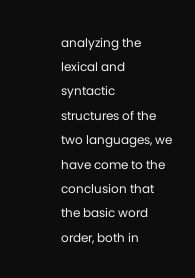analyzing the lexical and syntactic structures of the two languages, we have come to the conclusion that the basic word order, both in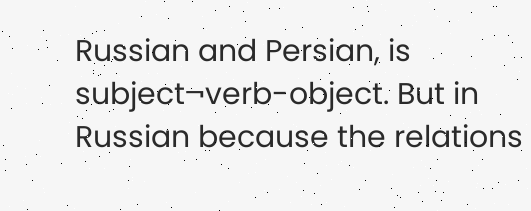Russian and Persian, is subject¬verb-object. But in Russian because the relations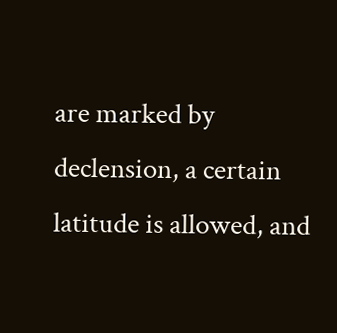are marked by declension, a certain latitude is allowed, and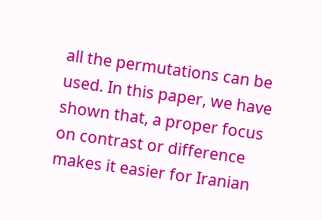all the permutations can be used. In this paper, we have shown that, a proper focus on contrast or difference makes it easier for Iranian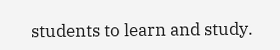students to learn and study.